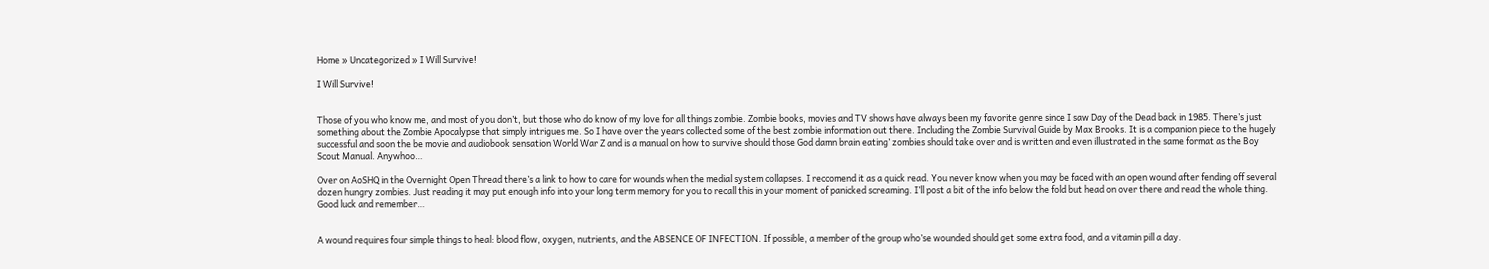Home » Uncategorized » I Will Survive!

I Will Survive!


Those of you who know me, and most of you don’t, but those who do know of my love for all things zombie. Zombie books, movies and TV shows have always been my favorite genre since I saw Day of the Dead back in 1985. There’s just something about the Zombie Apocalypse that simply intrigues me. So I have over the years collected some of the best zombie information out there. Including the Zombie Survival Guide by Max Brooks. It is a companion piece to the hugely successful and soon the be movie and audiobook sensation World War Z and is a manual on how to survive should those God damn brain eating’ zombies should take over and is written and even illustrated in the same format as the Boy Scout Manual. Anywhoo…

Over on AoSHQ in the Overnight Open Thread there’s a link to how to care for wounds when the medial system collapses. I reccomend it as a quick read. You never know when you may be faced with an open wound after fending off several dozen hungry zombies. Just reading it may put enough info into your long term memory for you to recall this in your moment of panicked screaming. I’ll post a bit of the info below the fold but head on over there and read the whole thing. Good luck and remember…


A wound requires four simple things to heal: blood flow, oxygen, nutrients, and the ABSENCE OF INFECTION. If possible, a member of the group who’se wounded should get some extra food, and a vitamin pill a day.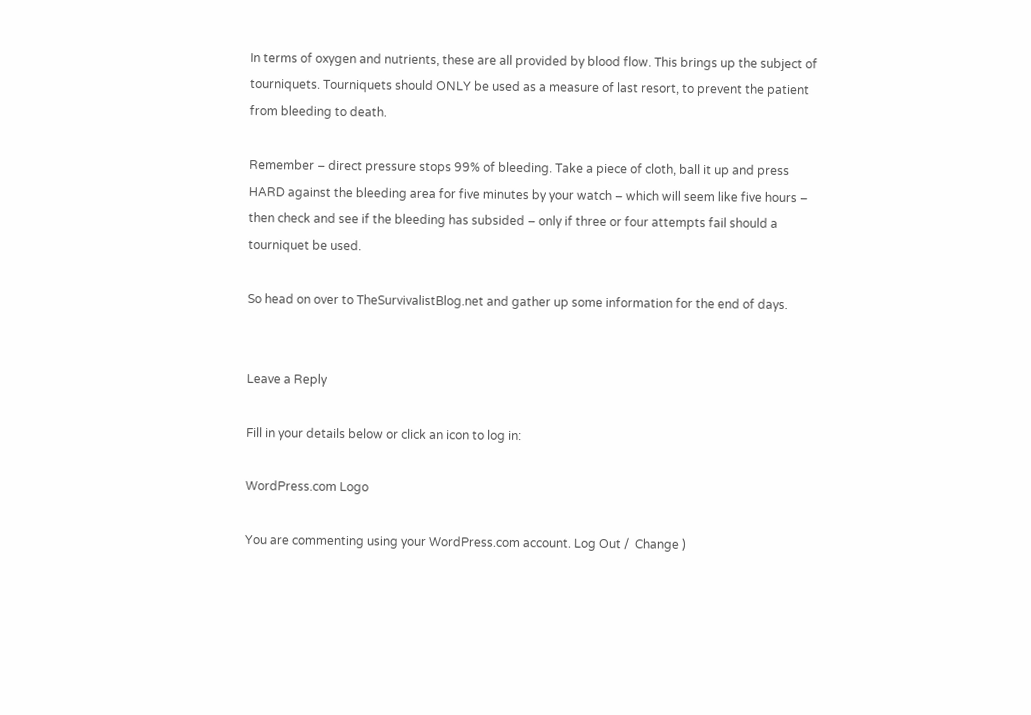In terms of oxygen and nutrients, these are all provided by blood flow. This brings up the subject of tourniquets. Tourniquets should ONLY be used as a measure of last resort, to prevent the patient from bleeding to death.

Remember – direct pressure stops 99% of bleeding. Take a piece of cloth, ball it up and press HARD against the bleeding area for five minutes by your watch – which will seem like five hours – then check and see if the bleeding has subsided – only if three or four attempts fail should a tourniquet be used.

So head on over to TheSurvivalistBlog.net and gather up some information for the end of days.


Leave a Reply

Fill in your details below or click an icon to log in:

WordPress.com Logo

You are commenting using your WordPress.com account. Log Out /  Change )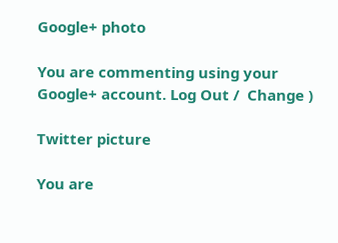Google+ photo

You are commenting using your Google+ account. Log Out /  Change )

Twitter picture

You are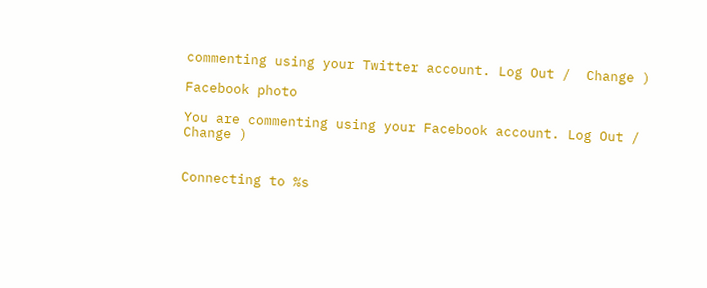commenting using your Twitter account. Log Out /  Change )

Facebook photo

You are commenting using your Facebook account. Log Out /  Change )


Connecting to %s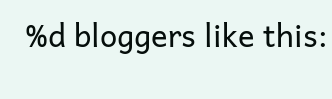%d bloggers like this: